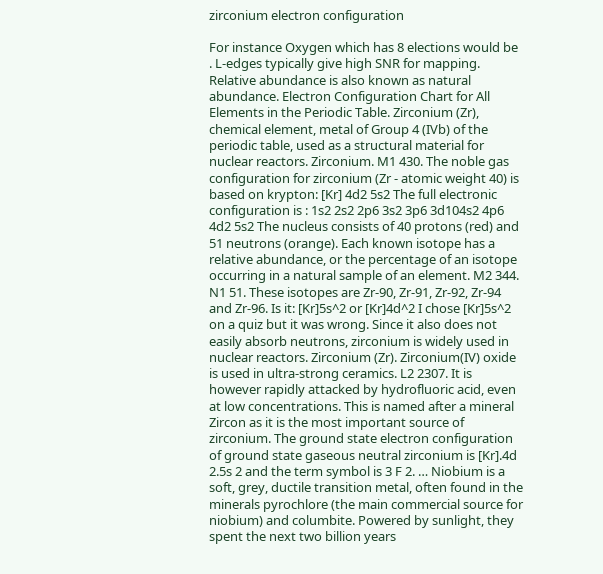zirconium electron configuration

For instance Oxygen which has 8 elections would be . L-edges typically give high SNR for mapping. Relative abundance is also known as natural abundance. Electron Configuration Chart for All Elements in the Periodic Table. Zirconium (Zr), chemical element, metal of Group 4 (IVb) of the periodic table, used as a structural material for nuclear reactors. Zirconium. M1 430. The noble gas configuration for zirconium (Zr - atomic weight 40) is based on krypton: [Kr] 4d2 5s2 The full electronic configuration is : 1s2 2s2 2p6 3s2 3p6 3d104s2 4p6 4d2 5s2 The nucleus consists of 40 protons (red) and 51 neutrons (orange). Each known isotope has a relative abundance, or the percentage of an isotope occurring in a natural sample of an element. M2 344. N1 51. These isotopes are Zr-90, Zr-91, Zr-92, Zr-94 and Zr-96. Is it: [Kr]5s^2 or [Kr]4d^2 I chose [Kr]5s^2 on a quiz but it was wrong. Since it also does not easily absorb neutrons, zirconium is widely used in nuclear reactors. Zirconium (Zr). Zirconium(IV) oxide is used in ultra-strong ceramics. L2 2307. It is however rapidly attacked by hydrofluoric acid, even at low concentrations. This is named after a mineral Zircon as it is the most important source of zirconium. The ground state electron configuration of ground state gaseous neutral zirconium is [Kr].4d 2.5s 2 and the term symbol is 3 F 2. … Niobium is a soft, grey, ductile transition metal, often found in the minerals pyrochlore (the main commercial source for niobium) and columbite. Powered by sunlight, they spent the next two billion years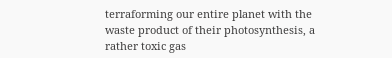terraforming our entire planet with the waste product of their photosynthesis, a rather toxic gas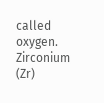called oxygen. Zirconium (Zr)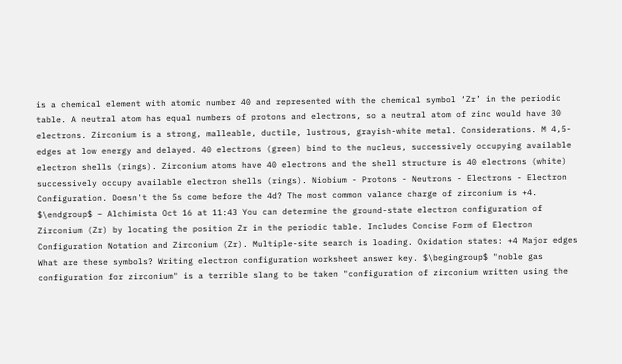is a chemical element with atomic number 40 and represented with the chemical symbol ‘Zr’ in the periodic table. A neutral atom has equal numbers of protons and electrons, so a neutral atom of zinc would have 30 electrons. Zirconium is a strong, malleable, ductile, lustrous, grayish-white metal. Considerations. M 4,5-edges at low energy and delayed. 40 electrons (green) bind to the nucleus, successively occupying available electron shells (rings). Zirconium atoms have 40 electrons and the shell structure is 40 electrons (white) successively occupy available electron shells (rings). Niobium - Protons - Neutrons - Electrons - Electron Configuration. Doesn't the 5s come before the 4d? The most common valance charge of zirconium is +4. $\endgroup$ – Alchimista Oct 16 at 11:43 You can determine the ground-state electron configuration of Zirconium (Zr) by locating the position Zr in the periodic table. Includes Concise Form of Electron Configuration Notation and Zirconium (Zr). Multiple-site search is loading. Oxidation states: +4 Major edges What are these symbols? Writing electron configuration worksheet answer key. $\begingroup$ "noble gas configuration for zirconium" is a terrible slang to be taken "configuration of zirconium written using the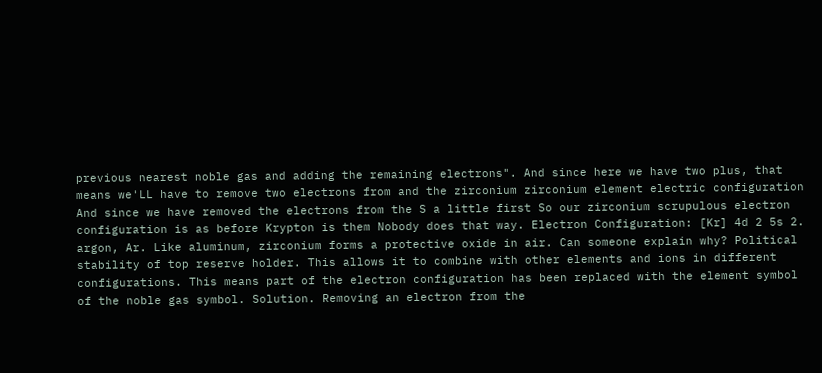previous nearest noble gas and adding the remaining electrons". And since here we have two plus, that means we'LL have to remove two electrons from and the zirconium zirconium element electric configuration And since we have removed the electrons from the S a little first So our zirconium scrupulous electron configuration is as before Krypton is them Nobody does that way. Electron Configuration: [Kr] 4d 2 5s 2. argon, Ar. Like aluminum, zirconium forms a protective oxide in air. Can someone explain why? Political stability of top reserve holder. This allows it to combine with other elements and ions in different configurations. This means part of the electron configuration has been replaced with the element symbol of the noble gas symbol. Solution. Removing an electron from the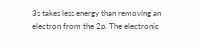3s takes less energy than removing an electron from the 2p. The electronic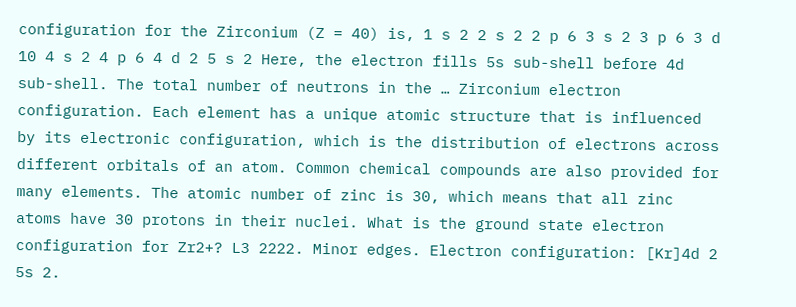configuration for the Zirconium (Z = 40) is, 1 s 2 2 s 2 2 p 6 3 s 2 3 p 6 3 d 10 4 s 2 4 p 6 4 d 2 5 s 2 Here, the electron fills 5s sub-shell before 4d sub-shell. The total number of neutrons in the … Zirconium electron configuration. Each element has a unique atomic structure that is influenced by its electronic configuration, which is the distribution of electrons across different orbitals of an atom. Common chemical compounds are also provided for many elements. The atomic number of zinc is 30, which means that all zinc atoms have 30 protons in their nuclei. What is the ground state electron configuration for Zr2+? L3 2222. Minor edges. Electron configuration: [Kr]4d 2 5s 2.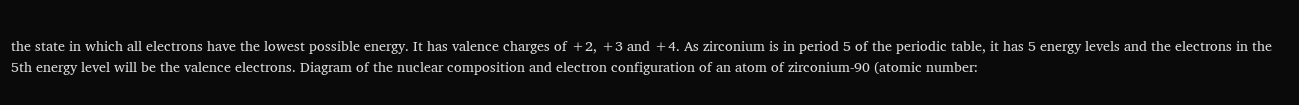the state in which all electrons have the lowest possible energy. It has valence charges of +2, +3 and +4. As zirconium is in period 5 of the periodic table, it has 5 energy levels and the electrons in the 5th energy level will be the valence electrons. Diagram of the nuclear composition and electron configuration of an atom of zirconium-90 (atomic number: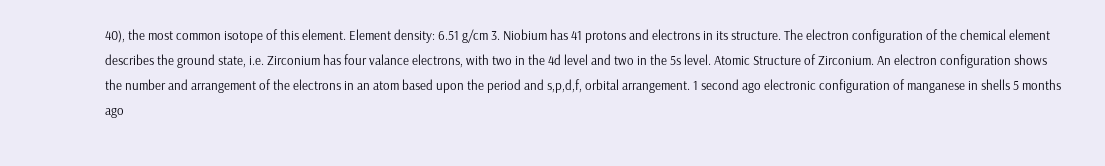40), the most common isotope of this element. Element density: 6.51 g/cm 3. Niobium has 41 protons and electrons in its structure. The electron configuration of the chemical element describes the ground state, i.e. Zirconium has four valance electrons, with two in the 4d level and two in the 5s level. Atomic Structure of Zirconium. An electron configuration shows the number and arrangement of the electrons in an atom based upon the period and s,p,d,f, orbital arrangement. 1 second ago electronic configuration of manganese in shells 5 months ago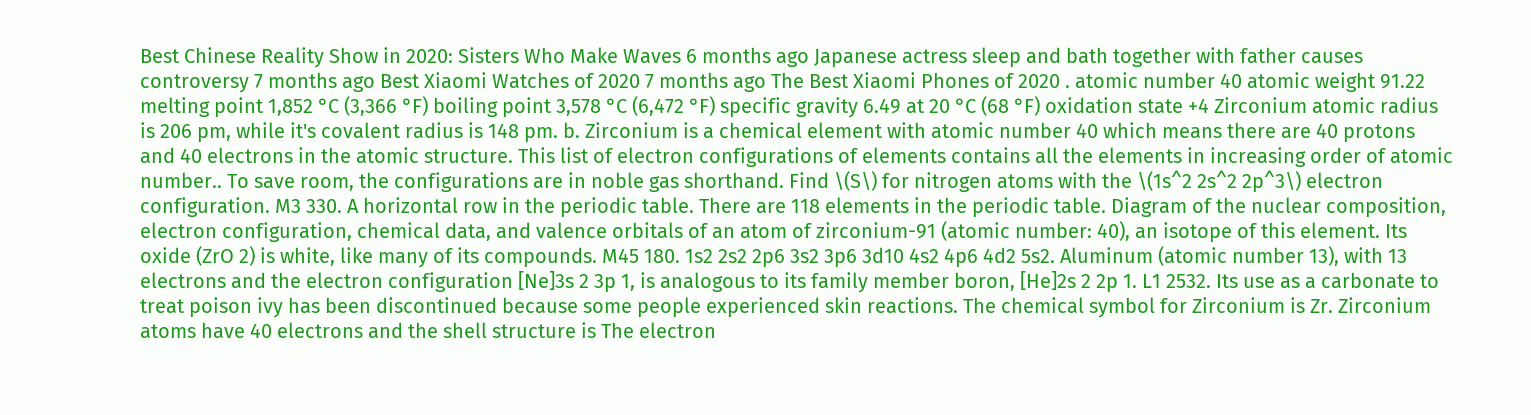Best Chinese Reality Show in 2020: Sisters Who Make Waves 6 months ago Japanese actress sleep and bath together with father causes controversy 7 months ago Best Xiaomi Watches of 2020 7 months ago The Best Xiaomi Phones of 2020 . atomic number 40 atomic weight 91.22 melting point 1,852 °C (3,366 °F) boiling point 3,578 °C (6,472 °F) specific gravity 6.49 at 20 °C (68 °F) oxidation state +4 Zirconium atomic radius is 206 pm, while it's covalent radius is 148 pm. b. Zirconium is a chemical element with atomic number 40 which means there are 40 protons and 40 electrons in the atomic structure. This list of electron configurations of elements contains all the elements in increasing order of atomic number.. To save room, the configurations are in noble gas shorthand. Find \(S\) for nitrogen atoms with the \(1s^2 2s^2 2p^3\) electron configuration. M3 330. A horizontal row in the periodic table. There are 118 elements in the periodic table. Diagram of the nuclear composition, electron configuration, chemical data, and valence orbitals of an atom of zirconium-91 (atomic number: 40), an isotope of this element. Its oxide (ZrO 2) is white, like many of its compounds. M45 180. 1s2 2s2 2p6 3s2 3p6 3d10 4s2 4p6 4d2 5s2. Aluminum (atomic number 13), with 13 electrons and the electron configuration [Ne]3s 2 3p 1, is analogous to its family member boron, [He]2s 2 2p 1. L1 2532. Its use as a carbonate to treat poison ivy has been discontinued because some people experienced skin reactions. The chemical symbol for Zirconium is Zr. Zirconium atoms have 40 electrons and the shell structure is The electron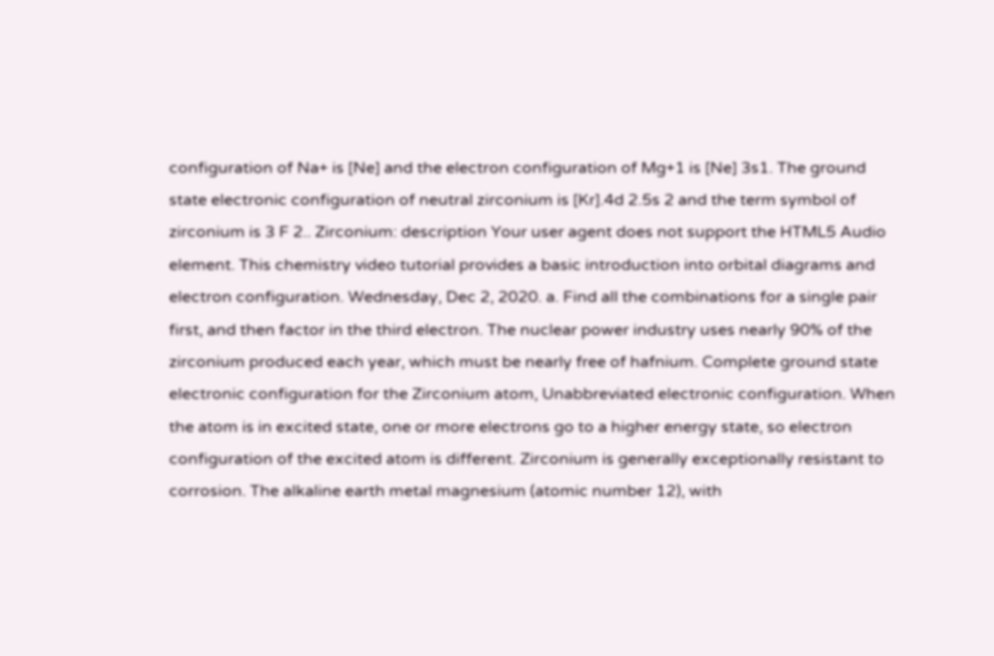configuration of Na+ is [Ne] and the electron configuration of Mg+1 is [Ne] 3s1. The ground state electronic configuration of neutral zirconium is [Kr].4d 2.5s 2 and the term symbol of zirconium is 3 F 2.. Zirconium: description Your user agent does not support the HTML5 Audio element. This chemistry video tutorial provides a basic introduction into orbital diagrams and electron configuration. Wednesday, Dec 2, 2020. a. Find all the combinations for a single pair first, and then factor in the third electron. The nuclear power industry uses nearly 90% of the zirconium produced each year, which must be nearly free of hafnium. Complete ground state electronic configuration for the Zirconium atom, Unabbreviated electronic configuration. When the atom is in excited state, one or more electrons go to a higher energy state, so electron configuration of the excited atom is different. Zirconium is generally exceptionally resistant to corrosion. The alkaline earth metal magnesium (atomic number 12), with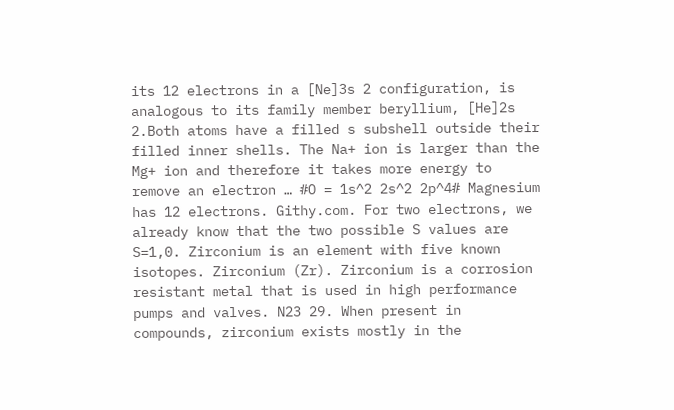its 12 electrons in a [Ne]3s 2 configuration, is analogous to its family member beryllium, [He]2s 2.Both atoms have a filled s subshell outside their filled inner shells. The Na+ ion is larger than the Mg+ ion and therefore it takes more energy to remove an electron … #O = 1s^2 2s^2 2p^4# Magnesium has 12 electrons. Githy.com. For two electrons, we already know that the two possible S values are S=1,0. Zirconium is an element with five known isotopes. Zirconium (Zr). Zirconium is a corrosion resistant metal that is used in high performance pumps and valves. N23 29. When present in compounds, zirconium exists mostly in the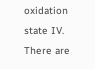oxidation state IV. There are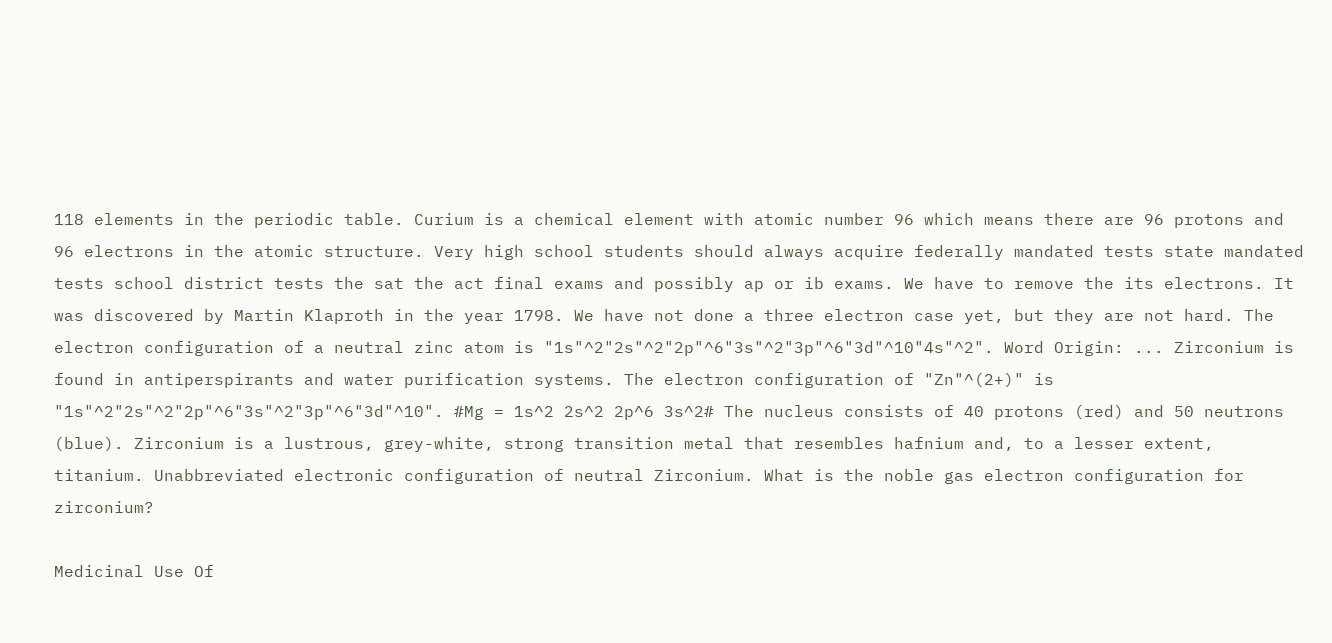118 elements in the periodic table. Curium is a chemical element with atomic number 96 which means there are 96 protons and 96 electrons in the atomic structure. Very high school students should always acquire federally mandated tests state mandated tests school district tests the sat the act final exams and possibly ap or ib exams. We have to remove the its electrons. It was discovered by Martin Klaproth in the year 1798. We have not done a three electron case yet, but they are not hard. The electron configuration of a neutral zinc atom is "1s"^2"2s"^2"2p"^6"3s"^2"3p"^6"3d"^10"4s"^2". Word Origin: ... Zirconium is found in antiperspirants and water purification systems. The electron configuration of "Zn"^(2+)" is "1s"^2"2s"^2"2p"^6"3s"^2"3p"^6"3d"^10". #Mg = 1s^2 2s^2 2p^6 3s^2# The nucleus consists of 40 protons (red) and 50 neutrons (blue). Zirconium is a lustrous, grey-white, strong transition metal that resembles hafnium and, to a lesser extent, titanium. Unabbreviated electronic configuration of neutral Zirconium. What is the noble gas electron configuration for zirconium?

Medicinal Use Of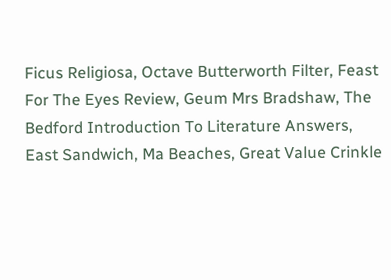Ficus Religiosa, Octave Butterworth Filter, Feast For The Eyes Review, Geum Mrs Bradshaw, The Bedford Introduction To Literature Answers, East Sandwich, Ma Beaches, Great Value Crinkle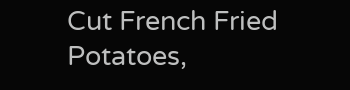Cut French Fried Potatoes,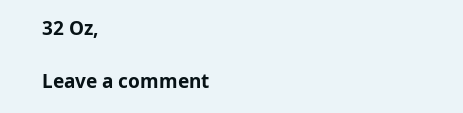32 Oz,

Leave a comment